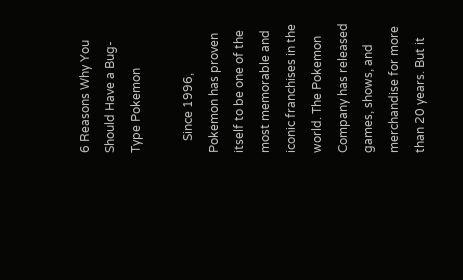6 Reasons Why You Should Have a Bug-Type Pokemon

    Since 1996, Pokemon has proven itself to be one of the most memorable and iconic franchises in the world. The Pokemon Company has released games, shows, and merchandise for more than 20 years. But it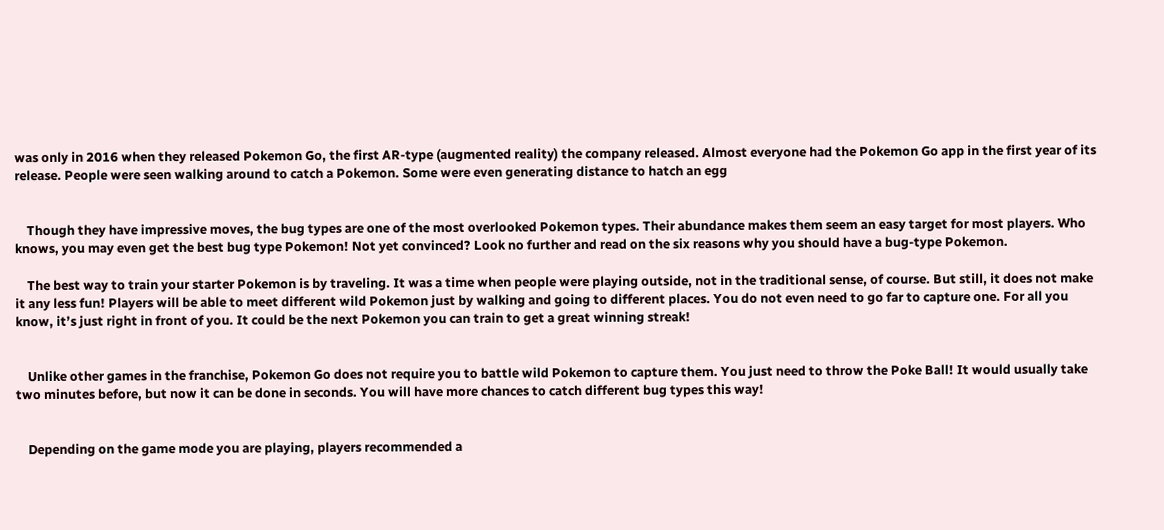was only in 2016 when they released Pokemon Go, the first AR-type (augmented reality) the company released. Almost everyone had the Pokemon Go app in the first year of its release. People were seen walking around to catch a Pokemon. Some were even generating distance to hatch an egg


    Though they have impressive moves, the bug types are one of the most overlooked Pokemon types. Their abundance makes them seem an easy target for most players. Who knows, you may even get the best bug type Pokemon! Not yet convinced? Look no further and read on the six reasons why you should have a bug-type Pokemon.

    The best way to train your starter Pokemon is by traveling. It was a time when people were playing outside, not in the traditional sense, of course. But still, it does not make it any less fun! Players will be able to meet different wild Pokemon just by walking and going to different places. You do not even need to go far to capture one. For all you know, it’s just right in front of you. It could be the next Pokemon you can train to get a great winning streak!


    Unlike other games in the franchise, Pokemon Go does not require you to battle wild Pokemon to capture them. You just need to throw the Poke Ball! It would usually take two minutes before, but now it can be done in seconds. You will have more chances to catch different bug types this way!


    Depending on the game mode you are playing, players recommended a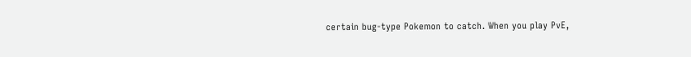certain bug-type Pokemon to catch. When you play PvE,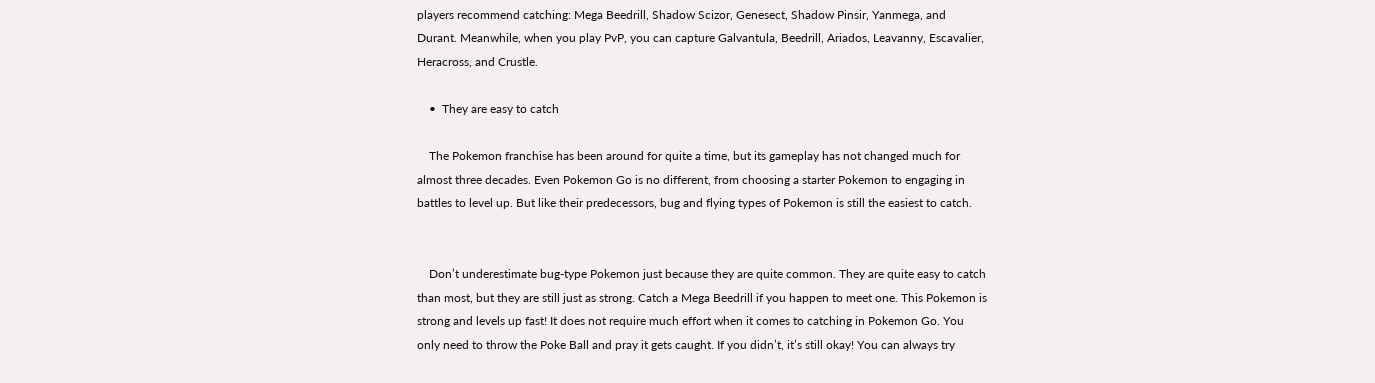players recommend catching: Mega Beedrill, Shadow Scizor, Genesect, Shadow Pinsir, Yanmega, and Durant. Meanwhile, when you play PvP, you can capture Galvantula, Beedrill, Ariados, Leavanny, Escavalier, Heracross, and Crustle.

    •  They are easy to catch

    The Pokemon franchise has been around for quite a time, but its gameplay has not changed much for almost three decades. Even Pokemon Go is no different, from choosing a starter Pokemon to engaging in battles to level up. But like their predecessors, bug and flying types of Pokemon is still the easiest to catch.


    Don’t underestimate bug-type Pokemon just because they are quite common. They are quite easy to catch than most, but they are still just as strong. Catch a Mega Beedrill if you happen to meet one. This Pokemon is strong and levels up fast! It does not require much effort when it comes to catching in Pokemon Go. You only need to throw the Poke Ball and pray it gets caught. If you didn’t, it’s still okay! You can always try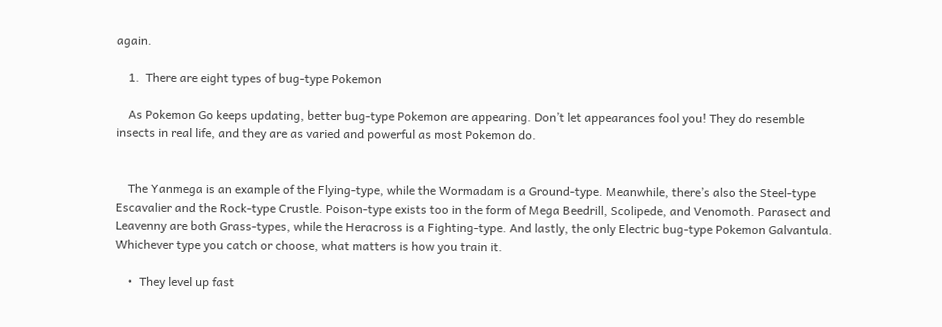again.

    1.  There are eight types of bug-type Pokemon

    As Pokemon Go keeps updating, better bug-type Pokemon are appearing. Don’t let appearances fool you! They do resemble insects in real life, and they are as varied and powerful as most Pokemon do.


    The Yanmega is an example of the Flying-type, while the Wormadam is a Ground-type. Meanwhile, there’s also the Steel-type Escavalier and the Rock-type Crustle. Poison-type exists too in the form of Mega Beedrill, Scolipede, and Venomoth. Parasect and Leavenny are both Grass-types, while the Heracross is a Fighting-type. And lastly, the only Electric bug-type Pokemon Galvantula. Whichever type you catch or choose, what matters is how you train it.

    •  They level up fast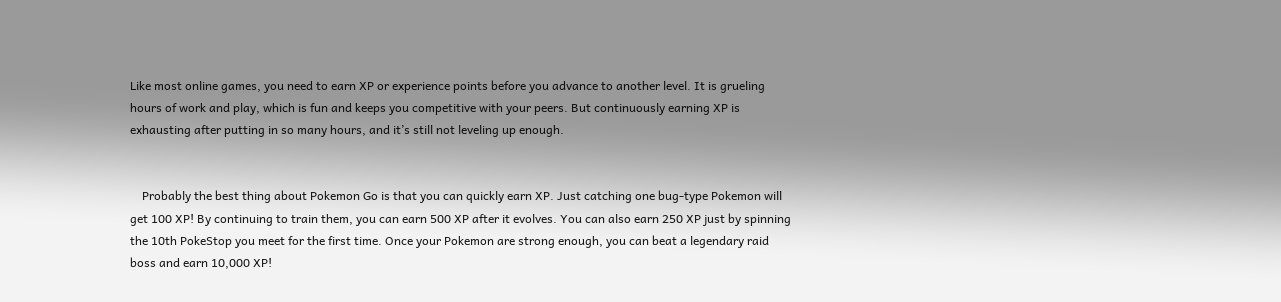Like most online games, you need to earn XP or experience points before you advance to another level. It is grueling hours of work and play, which is fun and keeps you competitive with your peers. But continuously earning XP is exhausting after putting in so many hours, and it’s still not leveling up enough.


    Probably the best thing about Pokemon Go is that you can quickly earn XP. Just catching one bug-type Pokemon will get 100 XP! By continuing to train them, you can earn 500 XP after it evolves. You can also earn 250 XP just by spinning the 10th PokeStop you meet for the first time. Once your Pokemon are strong enough, you can beat a legendary raid boss and earn 10,000 XP!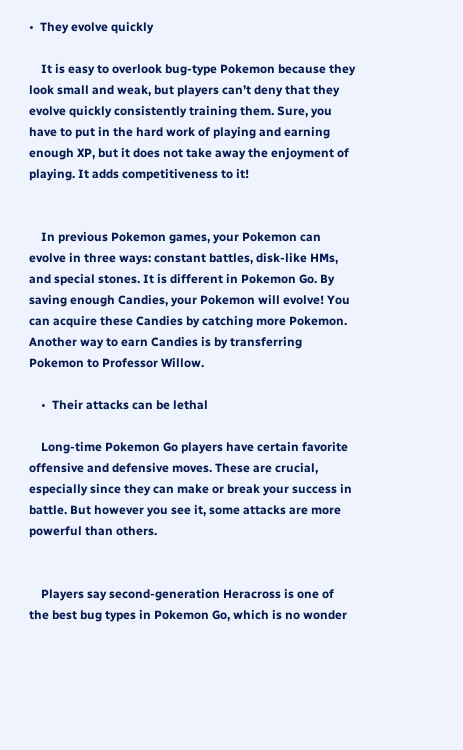•  They evolve quickly

    It is easy to overlook bug-type Pokemon because they look small and weak, but players can’t deny that they evolve quickly consistently training them. Sure, you have to put in the hard work of playing and earning enough XP, but it does not take away the enjoyment of playing. It adds competitiveness to it!


    In previous Pokemon games, your Pokemon can evolve in three ways: constant battles, disk-like HMs, and special stones. It is different in Pokemon Go. By saving enough Candies, your Pokemon will evolve! You can acquire these Candies by catching more Pokemon. Another way to earn Candies is by transferring Pokemon to Professor Willow.

    •  Their attacks can be lethal

    Long-time Pokemon Go players have certain favorite offensive and defensive moves. These are crucial, especially since they can make or break your success in battle. But however you see it, some attacks are more powerful than others.


    Players say second-generation Heracross is one of the best bug types in Pokemon Go, which is no wonder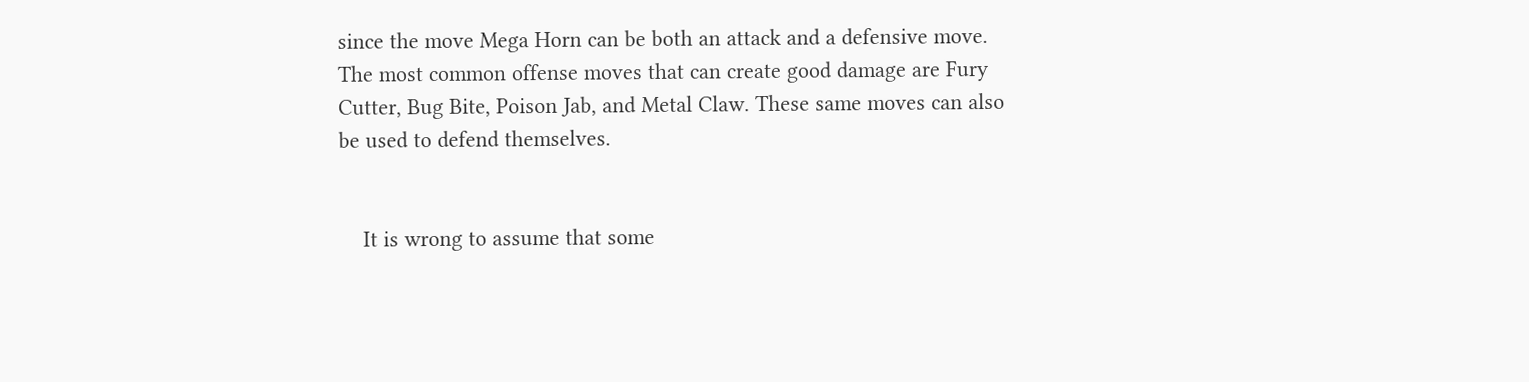since the move Mega Horn can be both an attack and a defensive move. The most common offense moves that can create good damage are Fury Cutter, Bug Bite, Poison Jab, and Metal Claw. These same moves can also be used to defend themselves.


    It is wrong to assume that some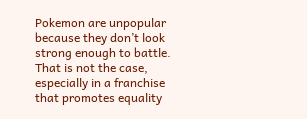Pokemon are unpopular because they don’t look strong enough to battle. That is not the case, especially in a franchise that promotes equality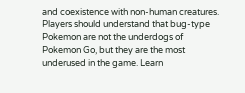and coexistence with non-human creatures. Players should understand that bug-type Pokemon are not the underdogs of Pokemon Go, but they are the most underused in the game. Learn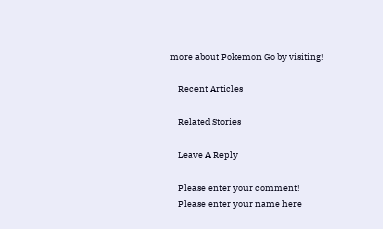more about Pokemon Go by visiting!

    Recent Articles

    Related Stories

    Leave A Reply

    Please enter your comment!
    Please enter your name here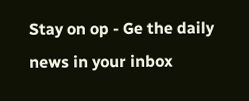Stay on op - Ge the daily news in your inbox